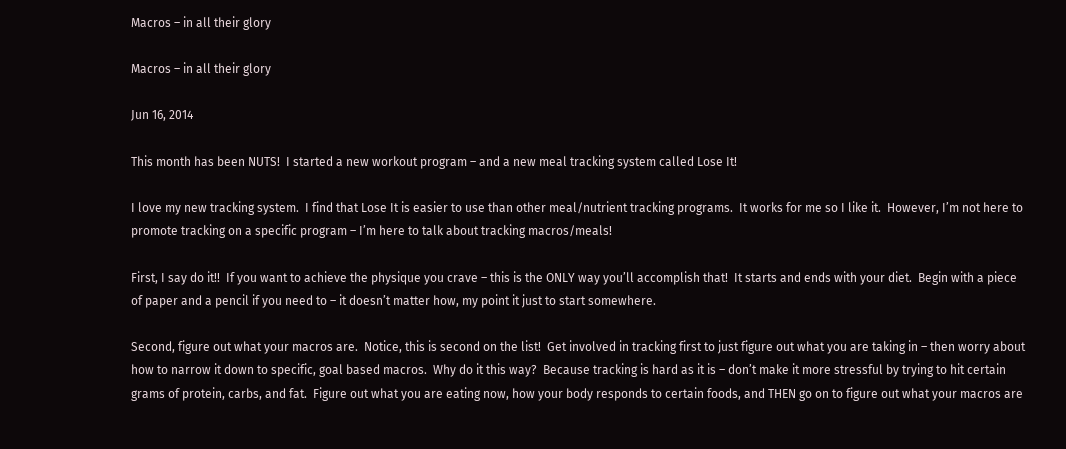Macros – in all their glory

Macros – in all their glory

Jun 16, 2014

This month has been NUTS!  I started a new workout program – and a new meal tracking system called Lose It!

I love my new tracking system.  I find that Lose It is easier to use than other meal/nutrient tracking programs.  It works for me so I like it.  However, I’m not here to promote tracking on a specific program – I’m here to talk about tracking macros/meals!

First, I say do it!!  If you want to achieve the physique you crave – this is the ONLY way you’ll accomplish that!  It starts and ends with your diet.  Begin with a piece of paper and a pencil if you need to – it doesn’t matter how, my point it just to start somewhere.

Second, figure out what your macros are.  Notice, this is second on the list!  Get involved in tracking first to just figure out what you are taking in – then worry about how to narrow it down to specific, goal based macros.  Why do it this way?  Because tracking is hard as it is – don’t make it more stressful by trying to hit certain grams of protein, carbs, and fat.  Figure out what you are eating now, how your body responds to certain foods, and THEN go on to figure out what your macros are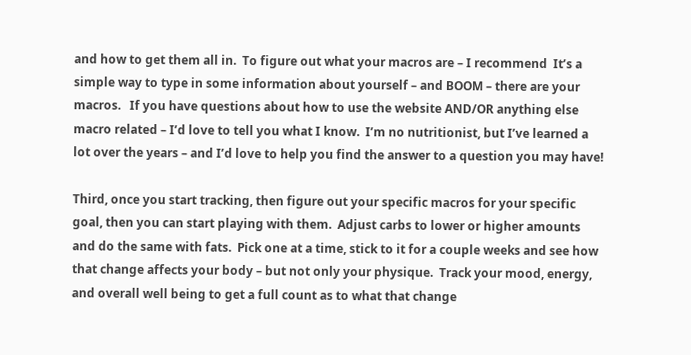and how to get them all in.  To figure out what your macros are – I recommend  It’s a simple way to type in some information about yourself – and BOOM – there are your macros.   If you have questions about how to use the website AND/OR anything else macro related – I’d love to tell you what I know.  I’m no nutritionist, but I’ve learned a lot over the years – and I’d love to help you find the answer to a question you may have!

Third, once you start tracking, then figure out your specific macros for your specific goal, then you can start playing with them.  Adjust carbs to lower or higher amounts and do the same with fats.  Pick one at a time, stick to it for a couple weeks and see how that change affects your body – but not only your physique.  Track your mood, energy, and overall well being to get a full count as to what that change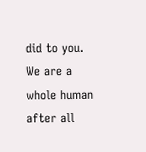did to you.  We are a whole human after all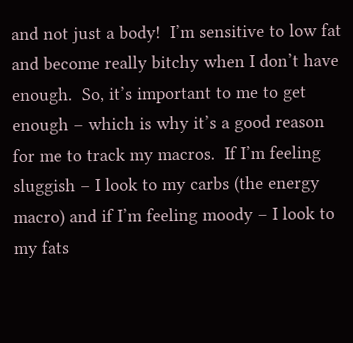and not just a body!  I’m sensitive to low fat and become really bitchy when I don’t have enough.  So, it’s important to me to get enough – which is why it’s a good reason for me to track my macros.  If I’m feeling sluggish – I look to my carbs (the energy macro) and if I’m feeling moody – I look to my fats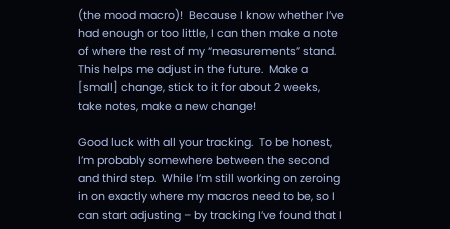(the mood macro)!  Because I know whether I’ve had enough or too little, I can then make a note of where the rest of my “measurements” stand.  This helps me adjust in the future.  Make a [small] change, stick to it for about 2 weeks, take notes, make a new change!

Good luck with all your tracking.  To be honest, I’m probably somewhere between the second and third step.  While I’m still working on zeroing in on exactly where my macros need to be, so I can start adjusting – by tracking I’ve found that I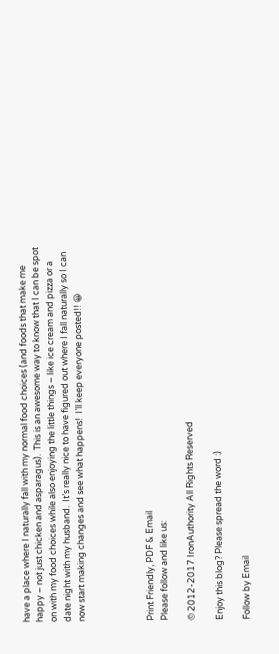have a place where I naturally fall with my normal food choices (and foods that make me happy – not just chicken and asparagus).  This is an awesome way to know that I can be spot on with my food choices while also enjoying the little things – like ice cream and pizza or a date night with my husband.  It’s really nice to have figured out where I fall naturally so I can now start making changes and see what happens!  I’ll keep everyone posted!! 😀




Print Friendly, PDF & Email
Please follow and like us:

© 2012-2017 IronAuthority All Rights Reserved

Enjoy this blog? Please spread the word :)

Follow by Email